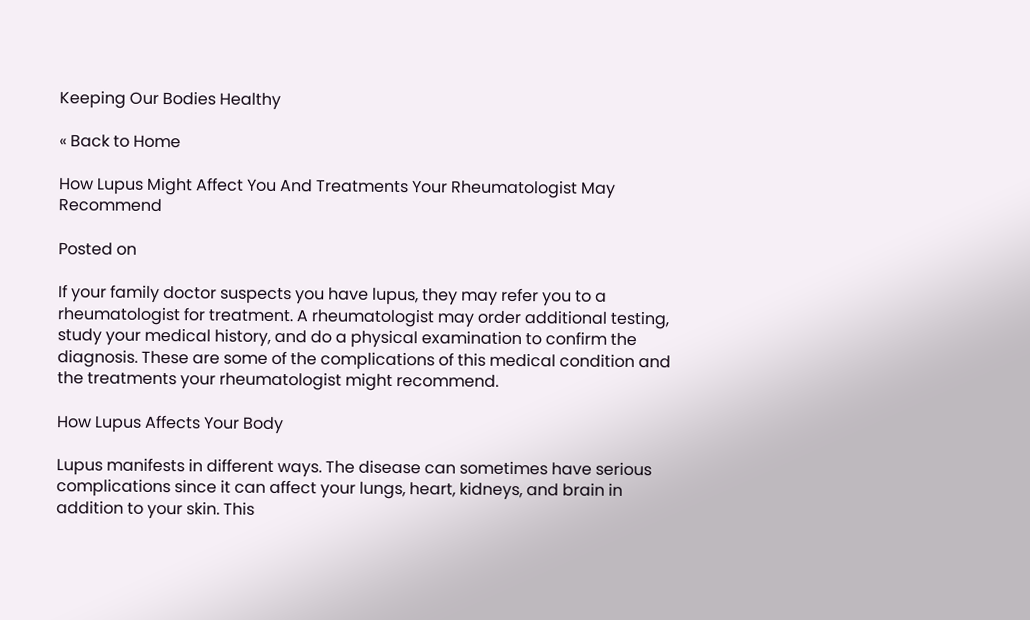Keeping Our Bodies Healthy

« Back to Home

How Lupus Might Affect You And Treatments Your Rheumatologist May Recommend

Posted on

If your family doctor suspects you have lupus, they may refer you to a rheumatologist for treatment. A rheumatologist may order additional testing, study your medical history, and do a physical examination to confirm the diagnosis. These are some of the complications of this medical condition and the treatments your rheumatologist might recommend.

How Lupus Affects Your Body

Lupus manifests in different ways. The disease can sometimes have serious complications since it can affect your lungs, heart, kidneys, and brain in addition to your skin. This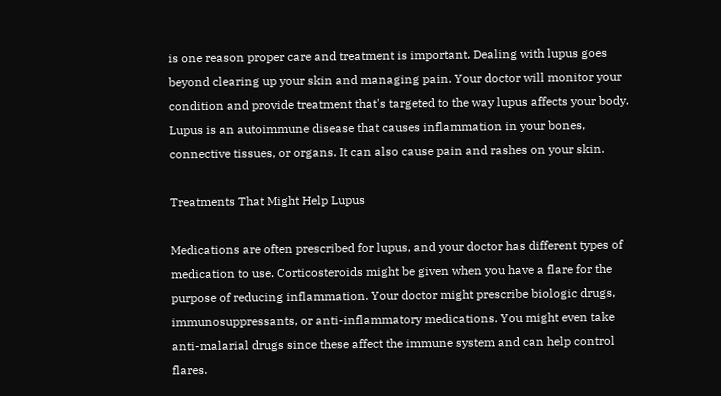is one reason proper care and treatment is important. Dealing with lupus goes beyond clearing up your skin and managing pain. Your doctor will monitor your condition and provide treatment that's targeted to the way lupus affects your body. Lupus is an autoimmune disease that causes inflammation in your bones, connective tissues, or organs. It can also cause pain and rashes on your skin.

Treatments That Might Help Lupus

Medications are often prescribed for lupus, and your doctor has different types of medication to use. Corticosteroids might be given when you have a flare for the purpose of reducing inflammation. Your doctor might prescribe biologic drugs, immunosuppressants, or anti-inflammatory medications. You might even take anti-malarial drugs since these affect the immune system and can help control flares.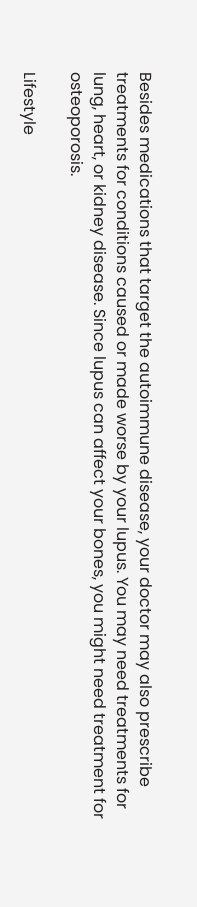Besides medications that target the autoimmune disease, your doctor may also prescribe treatments for conditions caused or made worse by your lupus. You may need treatments for lung, heart, or kidney disease. Since lupus can affect your bones, you might need treatment for osteoporosis.

Lifestyle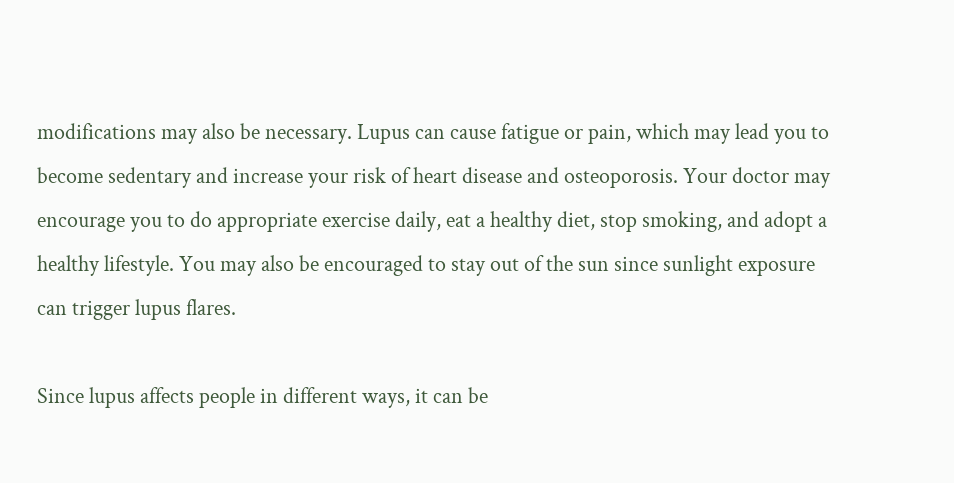modifications may also be necessary. Lupus can cause fatigue or pain, which may lead you to become sedentary and increase your risk of heart disease and osteoporosis. Your doctor may encourage you to do appropriate exercise daily, eat a healthy diet, stop smoking, and adopt a healthy lifestyle. You may also be encouraged to stay out of the sun since sunlight exposure can trigger lupus flares.

Since lupus affects people in different ways, it can be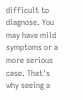difficult to diagnose. You may have mild symptoms or a more serious case. That's why seeing a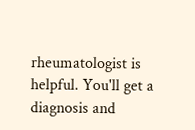rheumatologist is helpful. You'll get a diagnosis and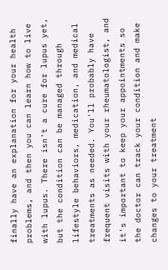finally have an explanation for your health problems, and then you can learn how to live with lupus. There isn't a cure for lupus yet, but the condition can be managed through lifestyle behaviors, medication, and medical treatments as needed. You'll probably have frequent visits with your rheumatologist, and it's important to keep your appointments so the doctor can track your condition and make changes to your treatment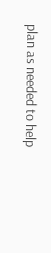plan as needed to help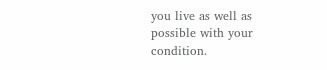you live as well as possible with your condition.